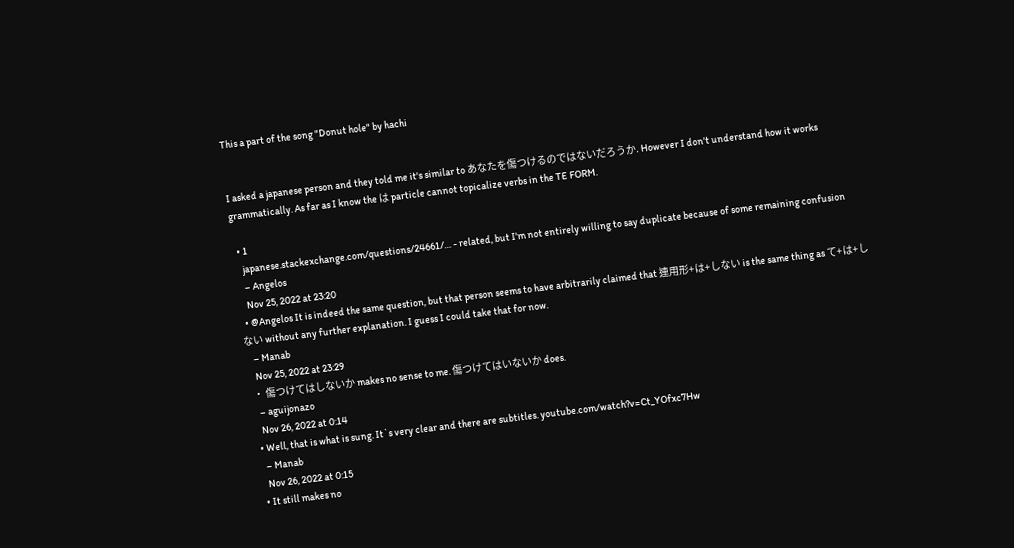This a part of the song "Donut hole" by hachi


I asked a japanese person and they told me it's similar to あなたを傷つけるのではないだろうか. However I don't understand how it works grammatically. As far as I know the は particle cannot topicalize verbs in the TE FORM.

  • 1
    japanese.stackexchange.com/questions/24661/… - related, but I'm not entirely willing to say duplicate because of some remaining confusion
    – Angelos
    Nov 25, 2022 at 23:20
  • @Angelos It is indeed the same question, but that person seems to have arbitrarily claimed that 連用形+は+しない is the same thing as て+は+しない without any further explanation. I guess I could take that for now.
    – Manab
    Nov 25, 2022 at 23:29
  • 傷つけてはしないか makes no sense to me. 傷つけてはいないか does.
    – aguijonazo
    Nov 26, 2022 at 0:14
  • Well, that is what is sung. It`s very clear and there are subtitles. youtube.com/watch?v=Ct_YOfxc7Hw
    – Manab
    Nov 26, 2022 at 0:15
  • It still makes no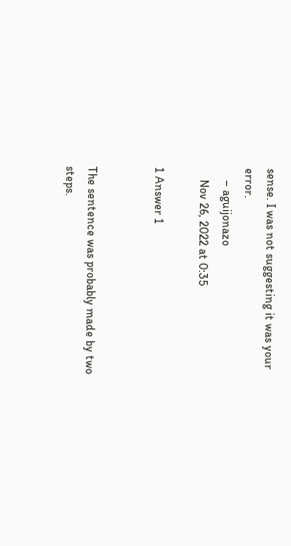sense. I was not suggesting it was your error.
    – aguijonazo
    Nov 26, 2022 at 0:35

1 Answer 1


The sentence was probably made by two steps.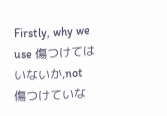Firstly, why we use 傷つけてはいないか,not 傷つけていな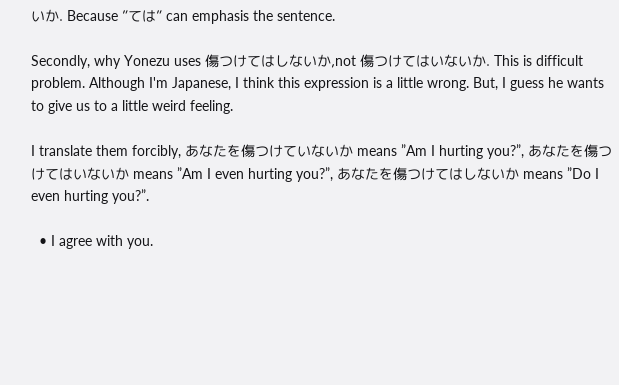いか. Because ”ては” can emphasis the sentence.

Secondly, why Yonezu uses 傷つけてはしないか,not 傷つけてはいないか. This is difficult problem. Although I'm Japanese, I think this expression is a little wrong. But, I guess he wants to give us to a little weird feeling.

I translate them forcibly, あなたを傷つけていないか means ”Am I hurting you?”, あなたを傷つけてはいないか means ”Am I even hurting you?”, あなたを傷つけてはしないか means ”Do I even hurting you?”.

  • I agree with you.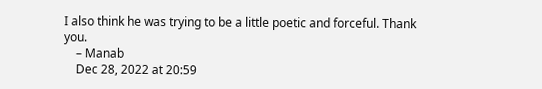I also think he was trying to be a little poetic and forceful. Thank you.
    – Manab
    Dec 28, 2022 at 20:59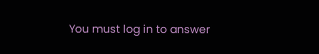You must log in to answer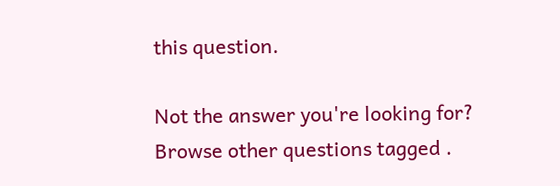this question.

Not the answer you're looking for? Browse other questions tagged .